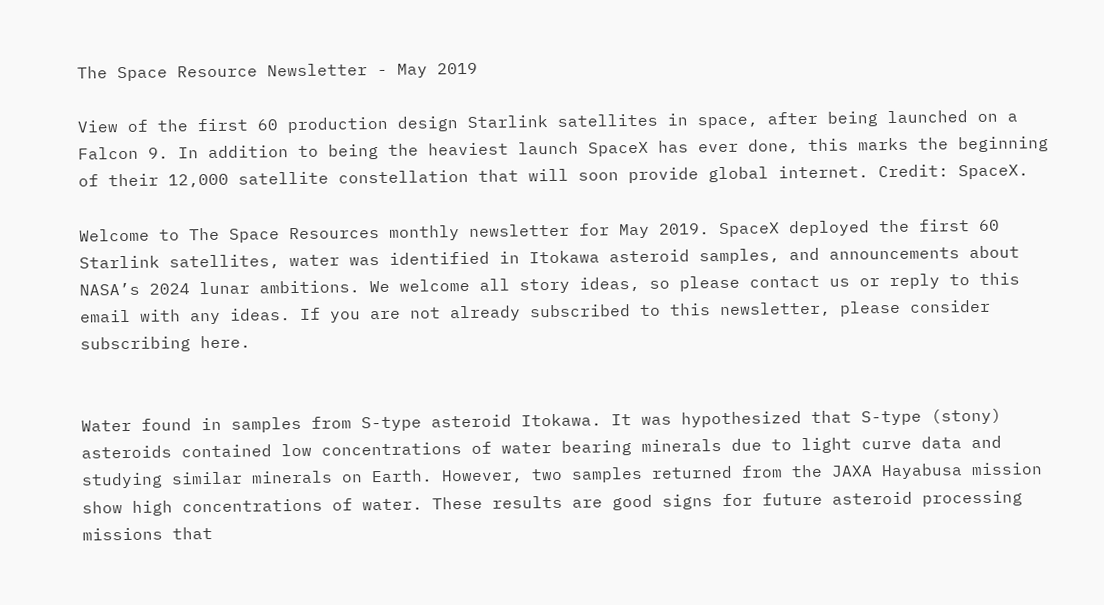The Space Resource Newsletter - May 2019

View of the first 60 production design Starlink satellites in space, after being launched on a Falcon 9. In addition to being the heaviest launch SpaceX has ever done, this marks the beginning of their 12,000 satellite constellation that will soon provide global internet. Credit: SpaceX.

Welcome to The Space Resources monthly newsletter for May 2019. SpaceX deployed the first 60 Starlink satellites, water was identified in Itokawa asteroid samples, and announcements about NASA’s 2024 lunar ambitions. We welcome all story ideas, so please contact us or reply to this email with any ideas. If you are not already subscribed to this newsletter, please consider subscribing here.


Water found in samples from S-type asteroid Itokawa. It was hypothesized that S-type (stony) asteroids contained low concentrations of water bearing minerals due to light curve data and studying similar minerals on Earth. However, two samples returned from the JAXA Hayabusa mission show high concentrations of water. These results are good signs for future asteroid processing missions that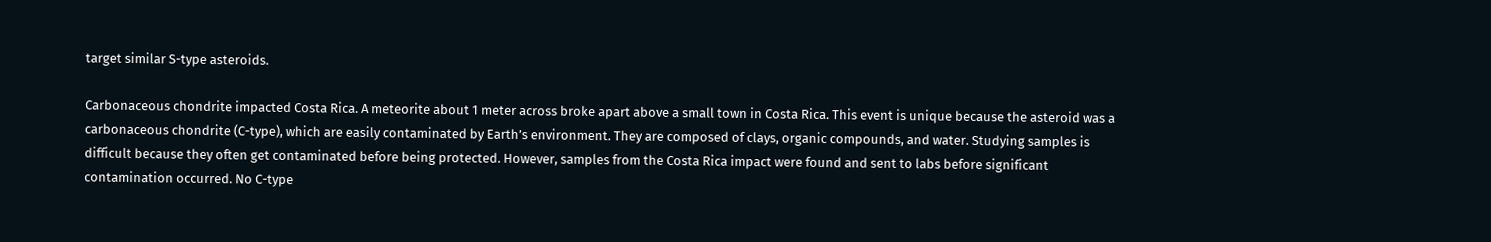target similar S-type asteroids.

Carbonaceous chondrite impacted Costa Rica. A meteorite about 1 meter across broke apart above a small town in Costa Rica. This event is unique because the asteroid was a carbonaceous chondrite (C-type), which are easily contaminated by Earth’s environment. They are composed of clays, organic compounds, and water. Studying samples is difficult because they often get contaminated before being protected. However, samples from the Costa Rica impact were found and sent to labs before significant contamination occurred. No C-type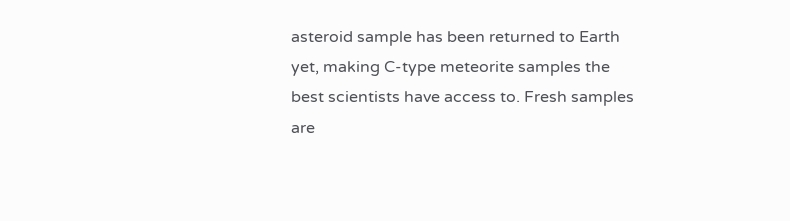asteroid sample has been returned to Earth yet, making C-type meteorite samples the best scientists have access to. Fresh samples are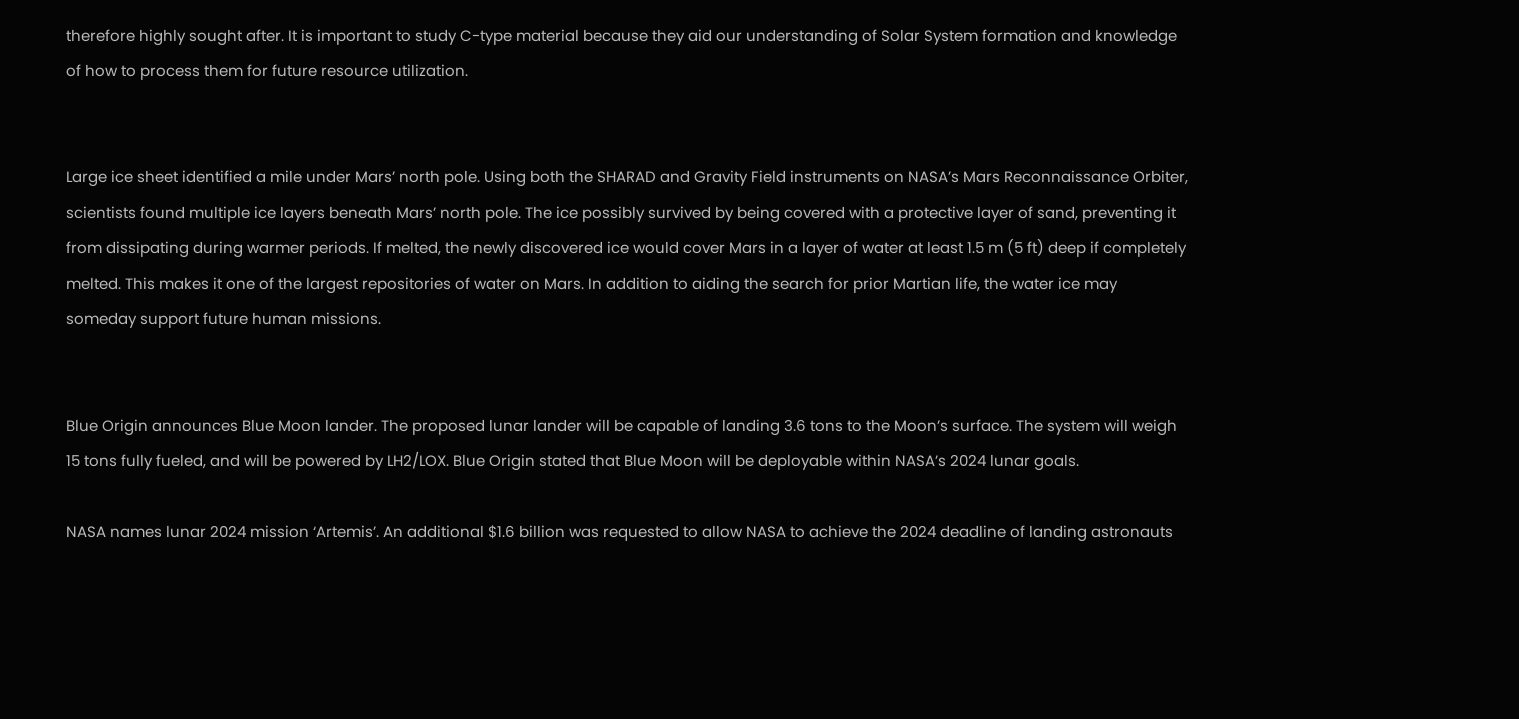therefore highly sought after. It is important to study C-type material because they aid our understanding of Solar System formation and knowledge of how to process them for future resource utilization.


Large ice sheet identified a mile under Mars’ north pole. Using both the SHARAD and Gravity Field instruments on NASA’s Mars Reconnaissance Orbiter, scientists found multiple ice layers beneath Mars’ north pole. The ice possibly survived by being covered with a protective layer of sand, preventing it from dissipating during warmer periods. If melted, the newly discovered ice would cover Mars in a layer of water at least 1.5 m (5 ft) deep if completely melted. This makes it one of the largest repositories of water on Mars. In addition to aiding the search for prior Martian life, the water ice may someday support future human missions.


Blue Origin announces Blue Moon lander. The proposed lunar lander will be capable of landing 3.6 tons to the Moon’s surface. The system will weigh 15 tons fully fueled, and will be powered by LH2/LOX. Blue Origin stated that Blue Moon will be deployable within NASA’s 2024 lunar goals.

NASA names lunar 2024 mission ‘Artemis’. An additional $1.6 billion was requested to allow NASA to achieve the 2024 deadline of landing astronauts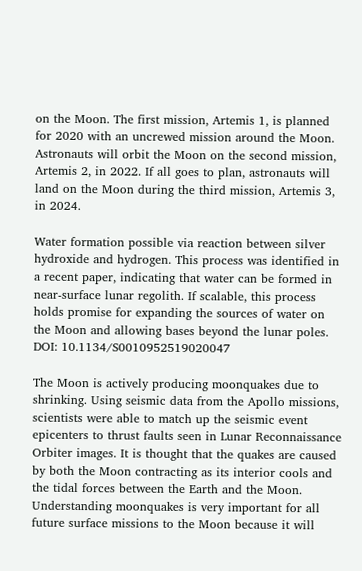on the Moon. The first mission, Artemis 1, is planned for 2020 with an uncrewed mission around the Moon. Astronauts will orbit the Moon on the second mission, Artemis 2, in 2022. If all goes to plan, astronauts will land on the Moon during the third mission, Artemis 3, in 2024.

Water formation possible via reaction between silver hydroxide and hydrogen. This process was identified in a recent paper, indicating that water can be formed in near-surface lunar regolith. If scalable, this process holds promise for expanding the sources of water on the Moon and allowing bases beyond the lunar poles. DOI: 10.1134/S0010952519020047

The Moon is actively producing moonquakes due to shrinking. Using seismic data from the Apollo missions, scientists were able to match up the seismic event epicenters to thrust faults seen in Lunar Reconnaissance Orbiter images. It is thought that the quakes are caused by both the Moon contracting as its interior cools and the tidal forces between the Earth and the Moon. Understanding moonquakes is very important for all future surface missions to the Moon because it will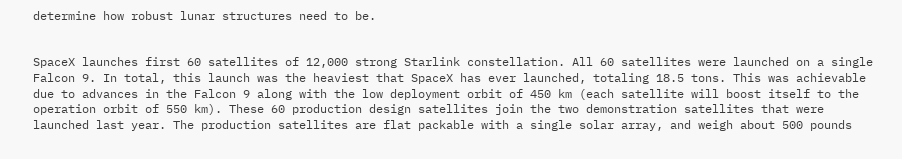determine how robust lunar structures need to be.


SpaceX launches first 60 satellites of 12,000 strong Starlink constellation. All 60 satellites were launched on a single Falcon 9. In total, this launch was the heaviest that SpaceX has ever launched, totaling 18.5 tons. This was achievable due to advances in the Falcon 9 along with the low deployment orbit of 450 km (each satellite will boost itself to the operation orbit of 550 km). These 60 production design satellites join the two demonstration satellites that were launched last year. The production satellites are flat packable with a single solar array, and weigh about 500 pounds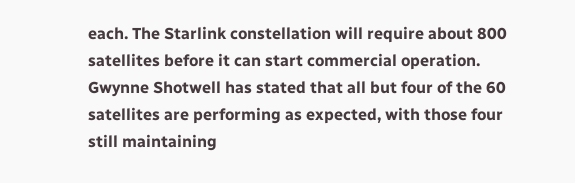each. The Starlink constellation will require about 800 satellites before it can start commercial operation. Gwynne Shotwell has stated that all but four of the 60 satellites are performing as expected, with those four still maintaining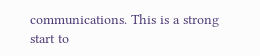communications. This is a strong start to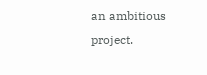an ambitious project.